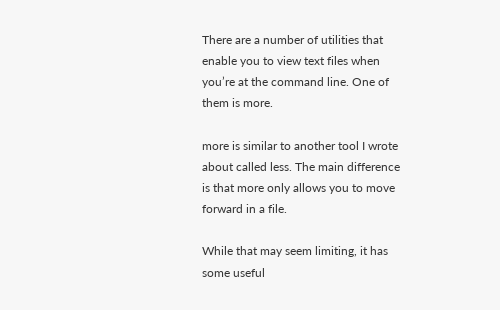There are a number of utilities that enable you to view text files when you’re at the command line. One of them is more.

more is similar to another tool I wrote about called less. The main difference is that more only allows you to move forward in a file.

While that may seem limiting, it has some useful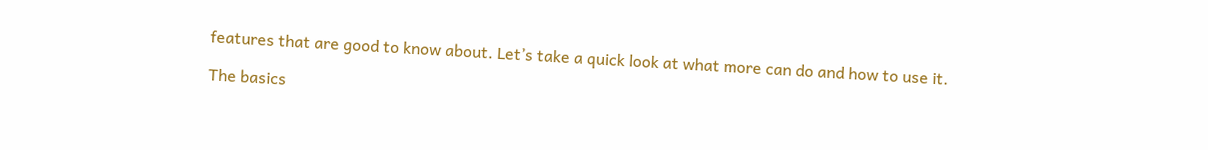features that are good to know about. Let’s take a quick look at what more can do and how to use it.

The basics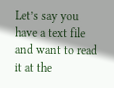Let’s say you have a text file and want to read it at the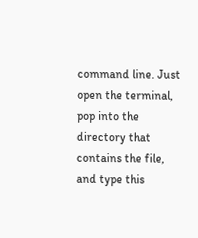command line. Just open the terminal, pop into the directory that contains the file, and type this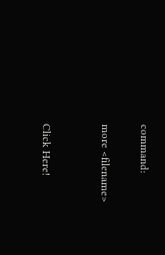command:

more <filename>


Click Here!